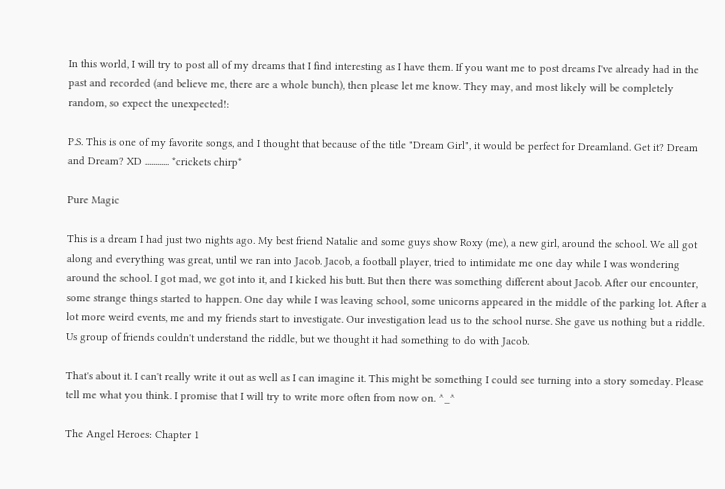In this world, I will try to post all of my dreams that I find interesting as I have them. If you want me to post dreams I've already had in the past and recorded (and believe me, there are a whole bunch), then please let me know. They may, and most likely will be completely random, so expect the unexpected!:

P.S. This is one of my favorite songs, and I thought that because of the title "Dream Girl", it would be perfect for Dreamland. Get it? Dream and Dream? XD ............ *crickets chirp*

Pure Magic

This is a dream I had just two nights ago. My best friend Natalie and some guys show Roxy (me), a new girl, around the school. We all got along and everything was great, until we ran into Jacob. Jacob, a football player, tried to intimidate me one day while I was wondering around the school. I got mad, we got into it, and I kicked his butt. But then there was something different about Jacob. After our encounter, some strange things started to happen. One day while I was leaving school, some unicorns appeared in the middle of the parking lot. After a lot more weird events, me and my friends start to investigate. Our investigation lead us to the school nurse. She gave us nothing but a riddle. Us group of friends couldn't understand the riddle, but we thought it had something to do with Jacob.

That's about it. I can't really write it out as well as I can imagine it. This might be something I could see turning into a story someday. Please tell me what you think. I promise that I will try to write more often from now on. ^_^

The Angel Heroes: Chapter 1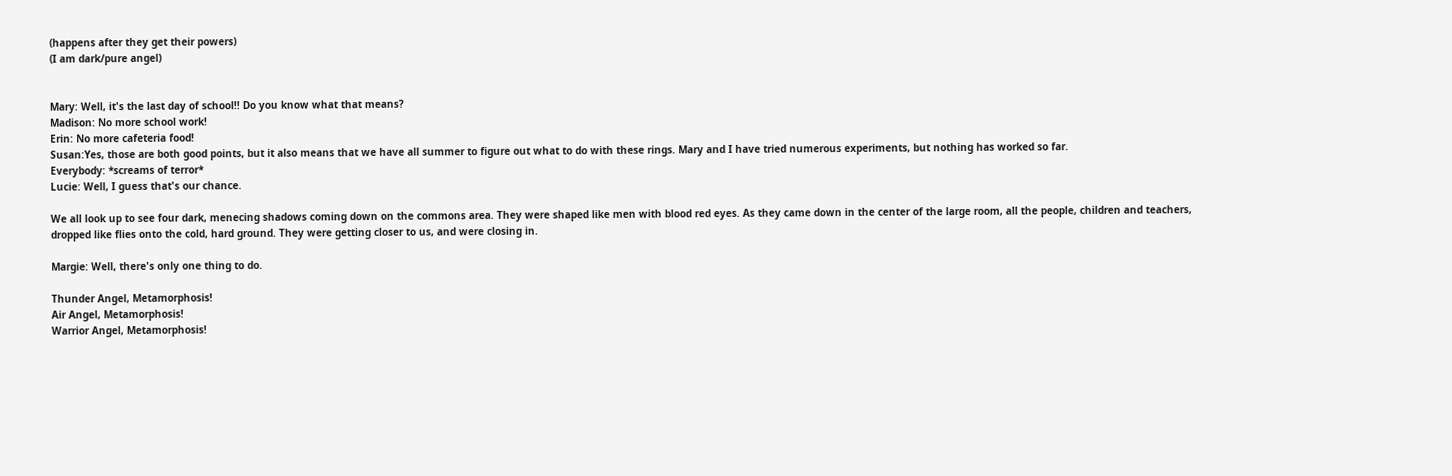(happens after they get their powers)
(I am dark/pure angel)


Mary: Well, it's the last day of school!! Do you know what that means?
Madison: No more school work!
Erin: No more cafeteria food!
Susan:Yes, those are both good points, but it also means that we have all summer to figure out what to do with these rings. Mary and I have tried numerous experiments, but nothing has worked so far.
Everybody: *screams of terror*
Lucie: Well, I guess that's our chance.

We all look up to see four dark, menecing shadows coming down on the commons area. They were shaped like men with blood red eyes. As they came down in the center of the large room, all the people, children and teachers, dropped like flies onto the cold, hard ground. They were getting closer to us, and were closing in.

Margie: Well, there's only one thing to do.

Thunder Angel, Metamorphosis!
Air Angel, Metamorphosis!
Warrior Angel, Metamorphosis!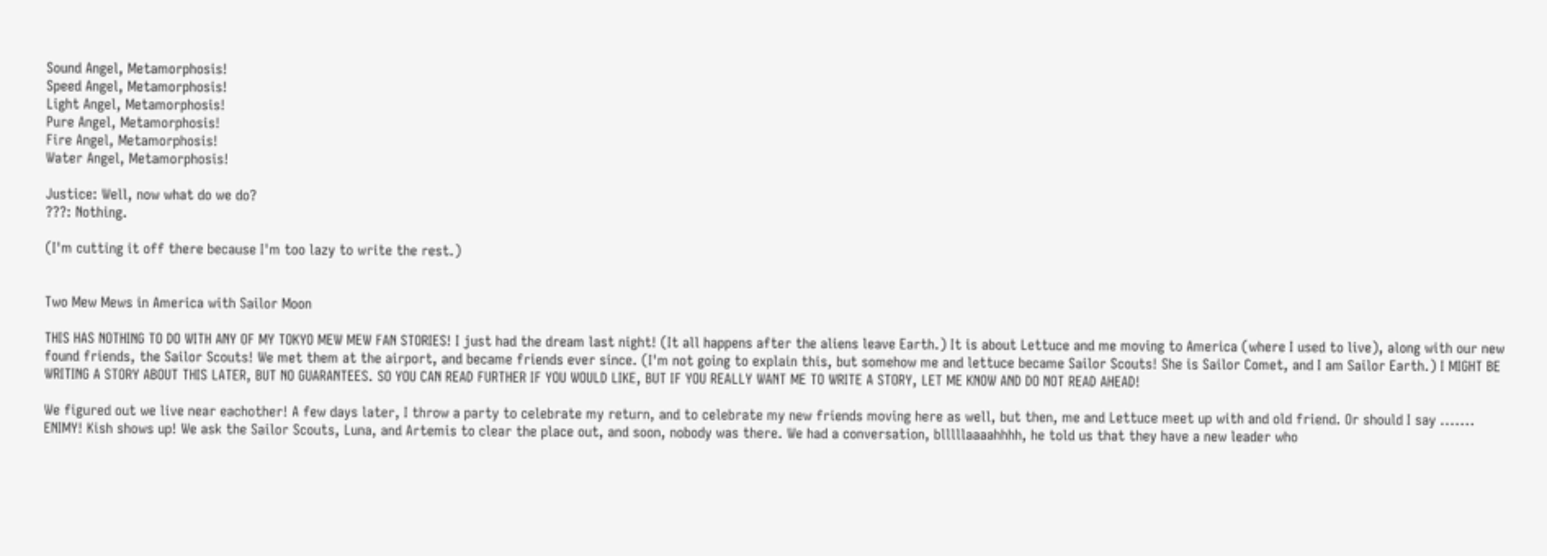Sound Angel, Metamorphosis!
Speed Angel, Metamorphosis!
Light Angel, Metamorphosis!
Pure Angel, Metamorphosis!
Fire Angel, Metamorphosis!
Water Angel, Metamorphosis!

Justice: Well, now what do we do?
???: Nothing.

(I'm cutting it off there because I'm too lazy to write the rest.)


Two Mew Mews in America with Sailor Moon

THIS HAS NOTHING TO DO WITH ANY OF MY TOKYO MEW MEW FAN STORIES! I just had the dream last night! (It all happens after the aliens leave Earth.) It is about Lettuce and me moving to America (where I used to live), along with our new found friends, the Sailor Scouts! We met them at the airport, and became friends ever since. (I'm not going to explain this, but somehow me and lettuce became Sailor Scouts! She is Sailor Comet, and I am Sailor Earth.) I MIGHT BE WRITING A STORY ABOUT THIS LATER, BUT NO GUARANTEES. SO YOU CAN READ FURTHER IF YOU WOULD LIKE, BUT IF YOU REALLY WANT ME TO WRITE A STORY, LET ME KNOW AND DO NOT READ AHEAD!

We figured out we live near eachother! A few days later, I throw a party to celebrate my return, and to celebrate my new friends moving here as well, but then, me and Lettuce meet up with and old friend. Or should I say ....... ENIMY! Kish shows up! We ask the Sailor Scouts, Luna, and Artemis to clear the place out, and soon, nobody was there. We had a conversation, blllllaaaahhhh, he told us that they have a new leader who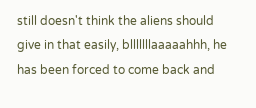still doesn't think the aliens should give in that easily, blllllllaaaaahhh, he has been forced to come back and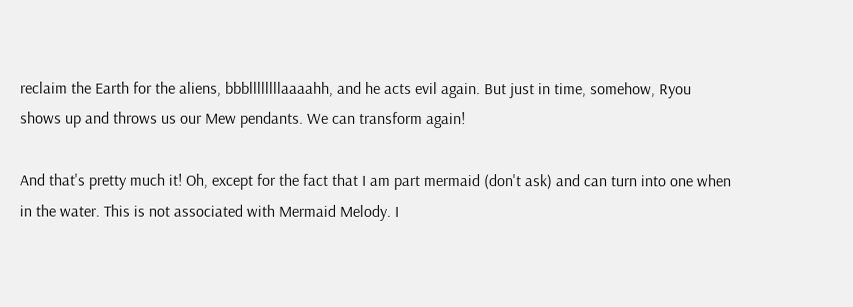reclaim the Earth for the aliens, bbbllllllllaaaahh, and he acts evil again. But just in time, somehow, Ryou shows up and throws us our Mew pendants. We can transform again!

And that's pretty much it! Oh, except for the fact that I am part mermaid (don't ask) and can turn into one when in the water. This is not associated with Mermaid Melody. I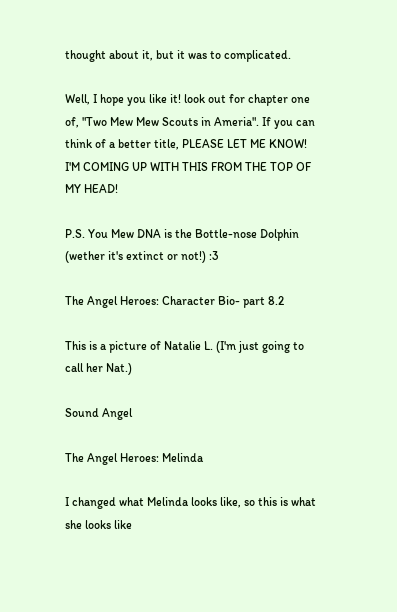thought about it, but it was to complicated.

Well, I hope you like it! look out for chapter one of, "Two Mew Mew Scouts in Ameria". If you can think of a better title, PLEASE LET ME KNOW! I'M COMING UP WITH THIS FROM THE TOP OF MY HEAD!

P.S. You Mew DNA is the Bottle-nose Dolphin (wether it's extinct or not!) :3

The Angel Heroes: Character Bio- part 8.2

This is a picture of Natalie L. (I'm just going to call her Nat.)

Sound Angel

The Angel Heroes: Melinda

I changed what Melinda looks like, so this is what she looks like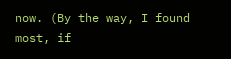now. (By the way, I found most, if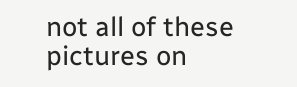not all of these pictures on